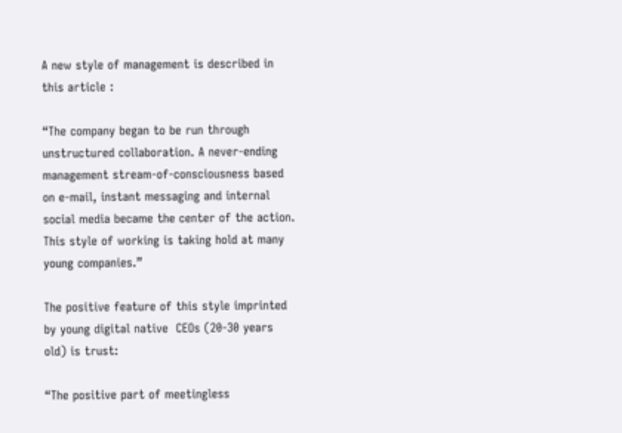A new style of management is described in this article :

“The company began to be run through unstructured collaboration. A never-ending management stream-of-consciousness based on e-mail, instant messaging and internal social media became the center of the action. This style of working is taking hold at many young companies.”

The positive feature of this style imprinted by young digital native  CEOs (20-30 years old) is trust:

“The positive part of meetingless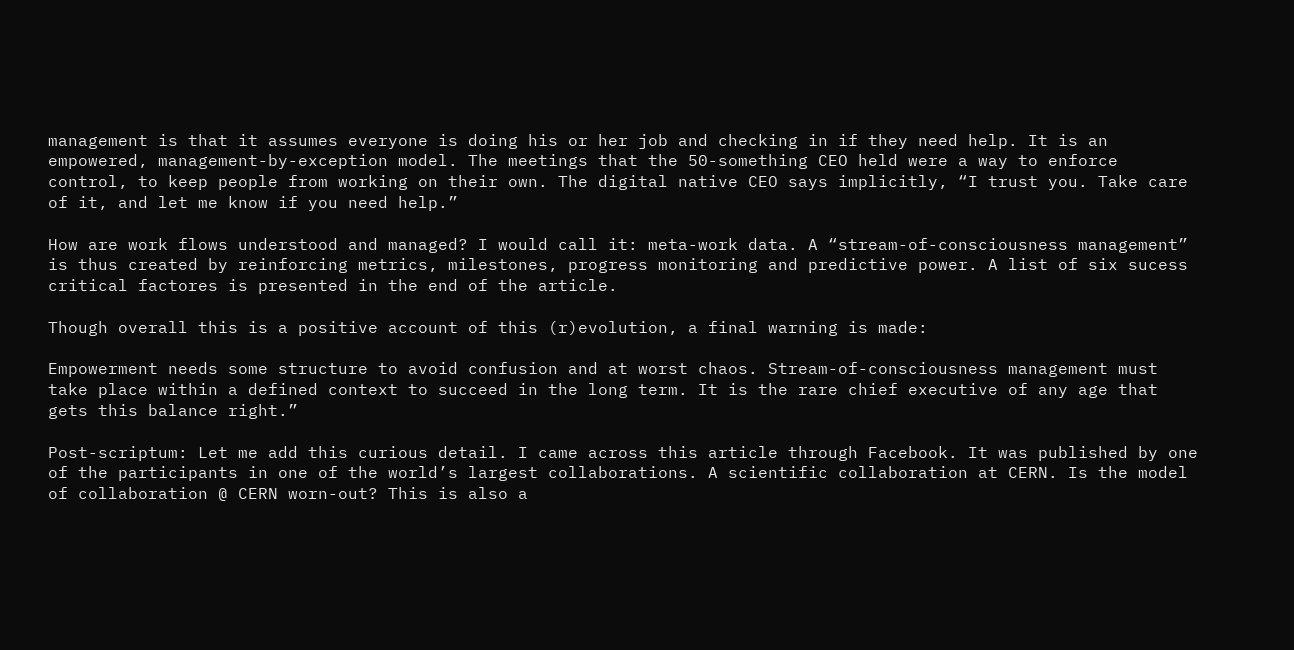management is that it assumes everyone is doing his or her job and checking in if they need help. It is an empowered, management-by-exception model. The meetings that the 50-something CEO held were a way to enforce control, to keep people from working on their own. The digital native CEO says implicitly, “I trust you. Take care of it, and let me know if you need help.”

How are work flows understood and managed? I would call it: meta-work data. A “stream-of-consciousness management” is thus created by reinforcing metrics, milestones, progress monitoring and predictive power. A list of six sucess critical factores is presented in the end of the article.

Though overall this is a positive account of this (r)evolution, a final warning is made:

Empowerment needs some structure to avoid confusion and at worst chaos. Stream-of-consciousness management must take place within a defined context to succeed in the long term. It is the rare chief executive of any age that gets this balance right.”

Post-scriptum: Let me add this curious detail. I came across this article through Facebook. It was published by one of the participants in one of the world’s largest collaborations. A scientific collaboration at CERN. Is the model of collaboration @ CERN worn-out? This is also a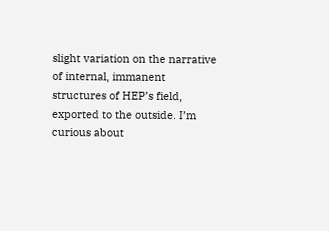slight variation on the narrative of internal, immanent structures of HEP’s field, exported to the outside. I’m curious about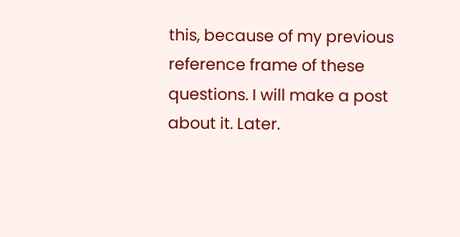this, because of my previous reference frame of these questions. I will make a post about it. Later.